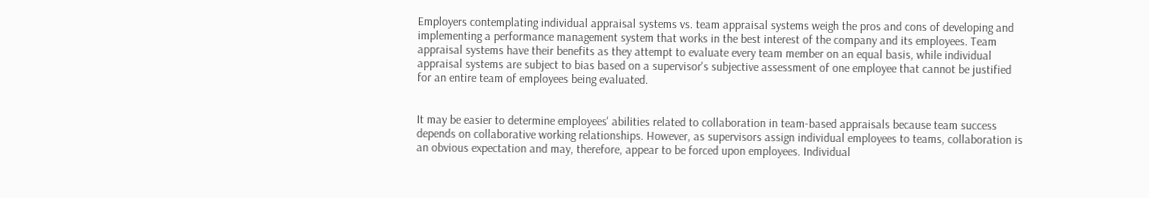Employers contemplating individual appraisal systems vs. team appraisal systems weigh the pros and cons of developing and implementing a performance management system that works in the best interest of the company and its employees. Team appraisal systems have their benefits as they attempt to evaluate every team member on an equal basis, while individual appraisal systems are subject to bias based on a supervisor's subjective assessment of one employee that cannot be justified for an entire team of employees being evaluated.


It may be easier to determine employees' abilities related to collaboration in team-based appraisals because team success depends on collaborative working relationships. However, as supervisors assign individual employees to teams, collaboration is an obvious expectation and may, therefore, appear to be forced upon employees. Individual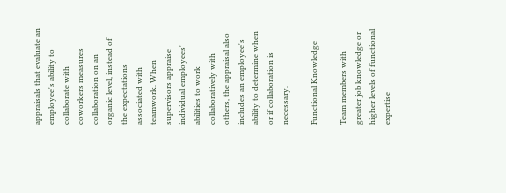appraisals that evaluate an employee's ability to collaborate with coworkers measures collaboration on an organic level, instead of the expectations associated with teamwork. When supervisors appraise individual employees' abilities to work collaboratively with others, the appraisal also includes an employee's ability to determine when or if collaboration is necessary.

Functional Knowledge

Team members with greater job knowledge or higher levels of functional expertise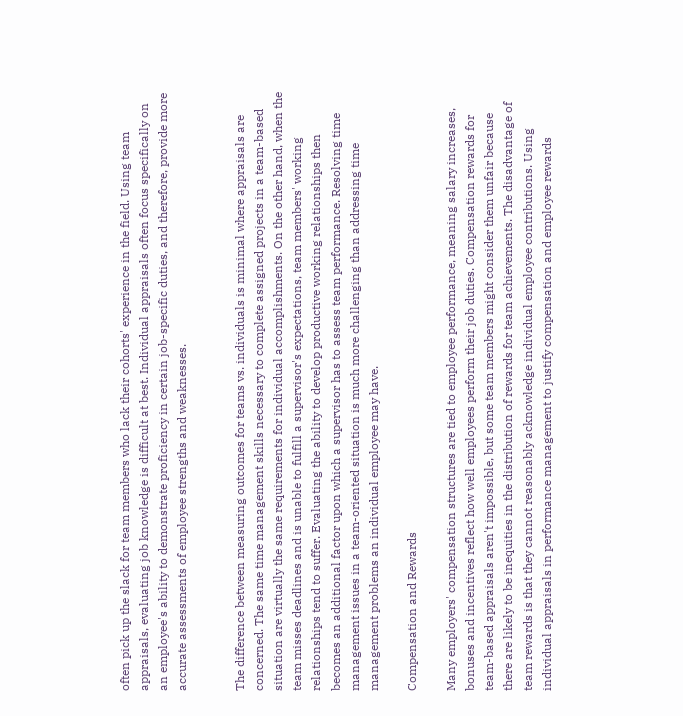often pick up the slack for team members who lack their cohorts' experience in the field. Using team appraisals, evaluating job knowledge is difficult at best. Individual appraisals often focus specifically on an employee's ability to demonstrate proficiency in certain job-specific duties, and therefore, provide more accurate assessments of employee strengths and weaknesses.


The difference between measuring outcomes for teams vs. individuals is minimal where appraisals are concerned. The same time management skills necessary to complete assigned projects in a team-based situation are virtually the same requirements for individual accomplishments. On the other hand, when the team misses deadlines and is unable to fulfill a supervisor's expectations, team members' working relationships tend to suffer. Evaluating the ability to develop productive working relationships then becomes an additional factor upon which a supervisor has to assess team performance. Resolving time management issues in a team-oriented situation is much more challenging than addressing time management problems an individual employee may have.

Compensation and Rewards

Many employers' compensation structures are tied to employee performance, meaning salary increases, bonuses and incentives reflect how well employees perform their job duties. Compensation rewards for team-based appraisals aren't impossible, but some team members might consider them unfair because there are likely to be inequities in the distribution of rewards for team achievements. The disadvantage of team rewards is that they cannot reasonably acknowledge individual employee contributions. Using individual appraisals in performance management to justify compensation and employee rewards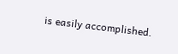is easily accomplished.